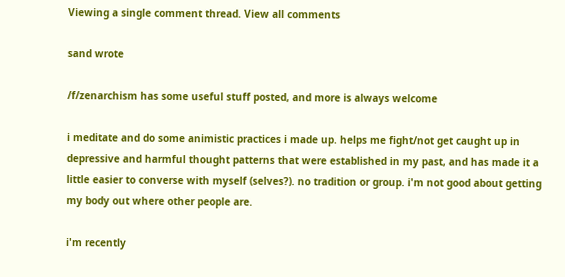Viewing a single comment thread. View all comments

sand wrote

/f/zenarchism has some useful stuff posted, and more is always welcome

i meditate and do some animistic practices i made up. helps me fight/not get caught up in depressive and harmful thought patterns that were established in my past, and has made it a little easier to converse with myself (selves?). no tradition or group. i'm not good about getting my body out where other people are.

i'm recently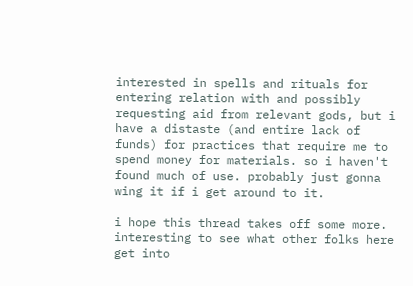interested in spells and rituals for entering relation with and possibly requesting aid from relevant gods, but i have a distaste (and entire lack of funds) for practices that require me to spend money for materials. so i haven't found much of use. probably just gonna wing it if i get around to it.

i hope this thread takes off some more. interesting to see what other folks here get into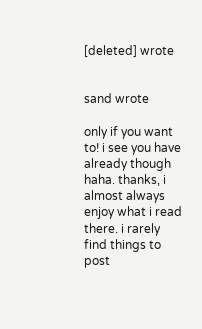[deleted] wrote


sand wrote

only if you want to! i see you have already though haha. thanks, i almost always enjoy what i read there. i rarely find things to post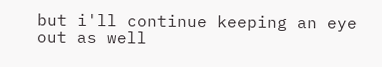but i'll continue keeping an eye out as well